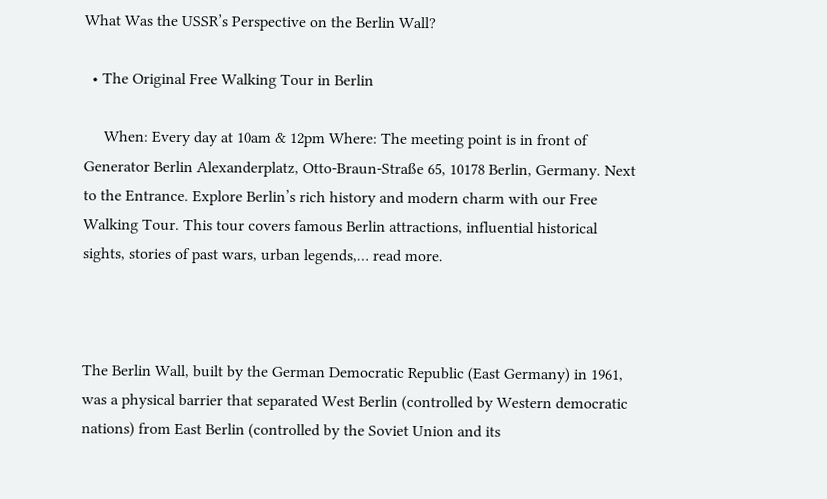What Was the USSR’s Perspective on the Berlin Wall?

  • The Original Free Walking Tour in Berlin

     When: Every day at 10am & 12pm Where: The meeting point is in front of Generator Berlin Alexanderplatz, Otto-Braun-Straße 65, 10178 Berlin, Germany. Next to the Entrance. Explore Berlin’s rich history and modern charm with our Free Walking Tour. This tour covers famous Berlin attractions, influential historical sights, stories of past wars, urban legends,… read more.



The Berlin Wall, built by the German Democratic Republic (East Germany) in 1961, was a physical barrier that separated West Berlin (controlled by Western democratic nations) from East Berlin (controlled by the Soviet Union and its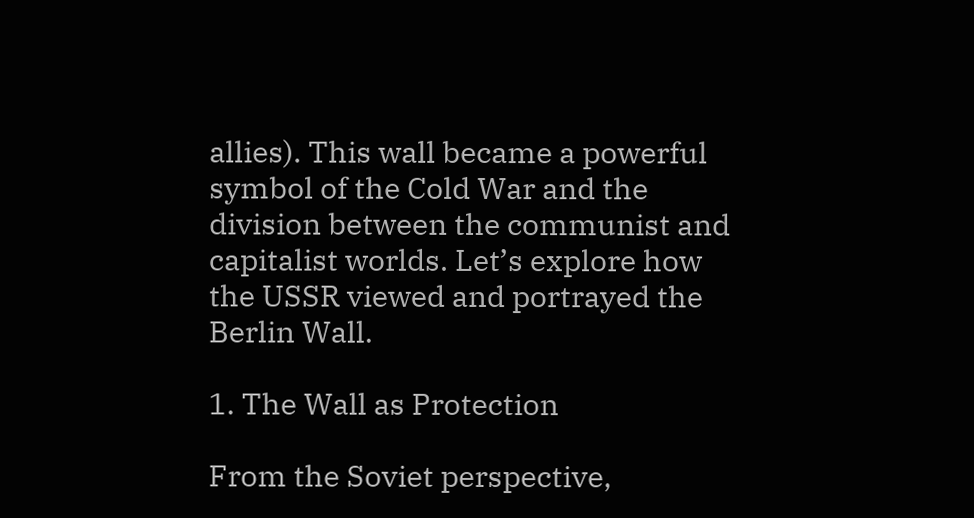allies). This wall became a powerful symbol of the Cold War and the division between the communist and capitalist worlds. Let’s explore how the USSR viewed and portrayed the Berlin Wall.

1. The Wall as Protection

From the Soviet perspective,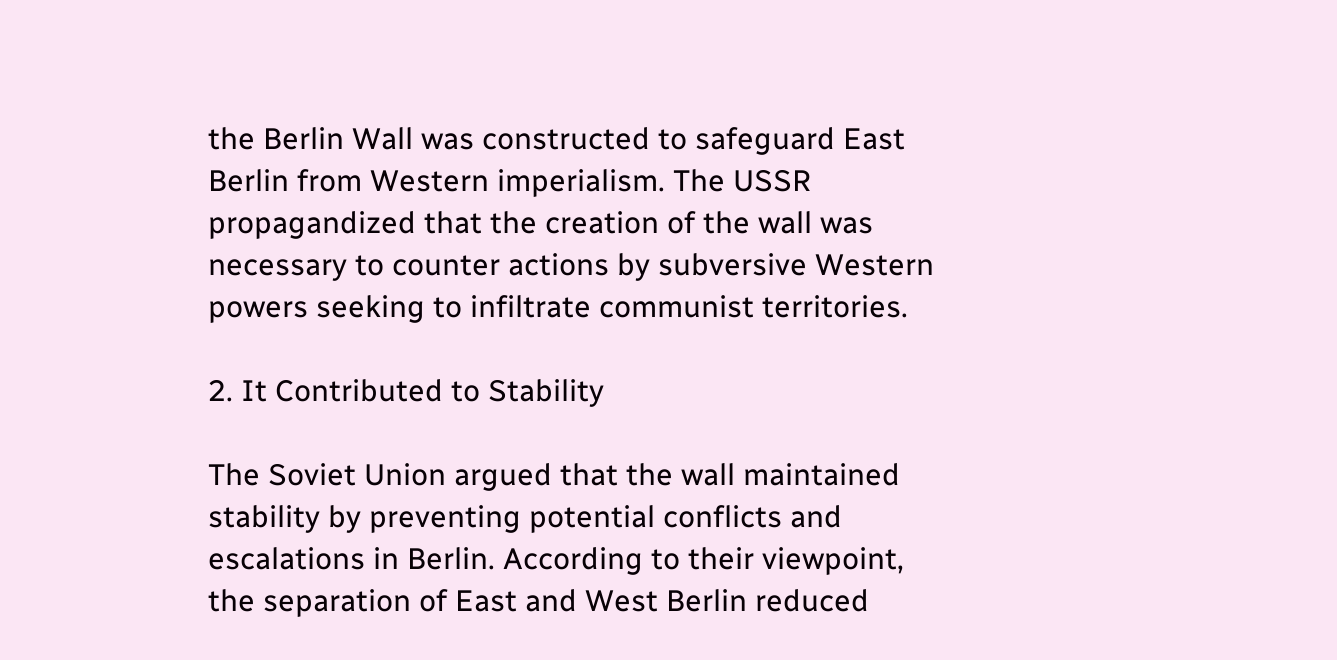the Berlin Wall was constructed to safeguard East Berlin from Western imperialism. The USSR propagandized that the creation of the wall was necessary to counter actions by subversive Western powers seeking to infiltrate communist territories.

2. It Contributed to Stability

The Soviet Union argued that the wall maintained stability by preventing potential conflicts and escalations in Berlin. According to their viewpoint, the separation of East and West Berlin reduced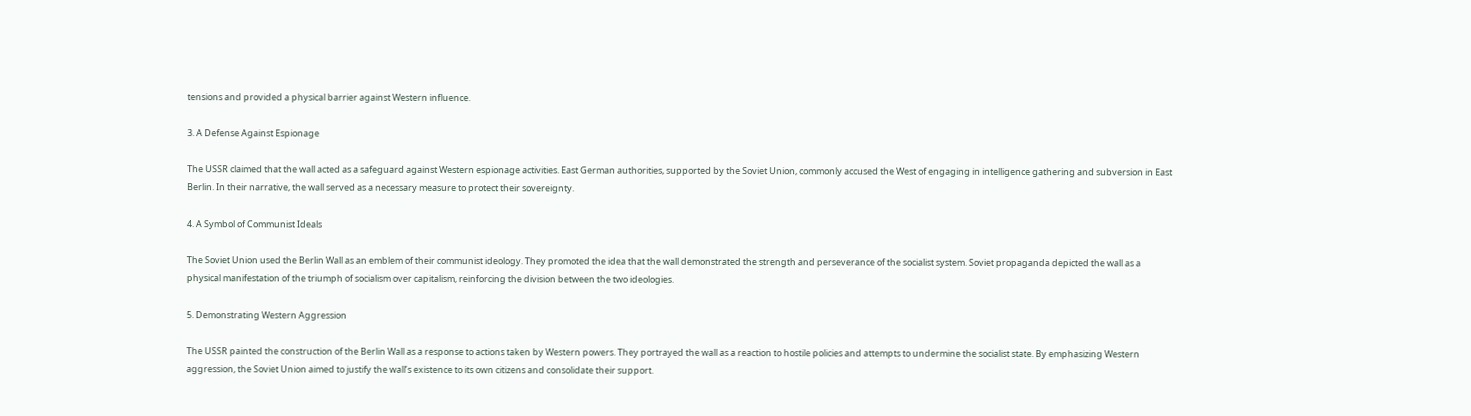tensions and provided a physical barrier against Western influence.

3. A Defense Against Espionage

The USSR claimed that the wall acted as a safeguard against Western espionage activities. East German authorities, supported by the Soviet Union, commonly accused the West of engaging in intelligence gathering and subversion in East Berlin. In their narrative, the wall served as a necessary measure to protect their sovereignty.

4. A Symbol of Communist Ideals

The Soviet Union used the Berlin Wall as an emblem of their communist ideology. They promoted the idea that the wall demonstrated the strength and perseverance of the socialist system. Soviet propaganda depicted the wall as a physical manifestation of the triumph of socialism over capitalism, reinforcing the division between the two ideologies.

5. Demonstrating Western Aggression

The USSR painted the construction of the Berlin Wall as a response to actions taken by Western powers. They portrayed the wall as a reaction to hostile policies and attempts to undermine the socialist state. By emphasizing Western aggression, the Soviet Union aimed to justify the wall’s existence to its own citizens and consolidate their support.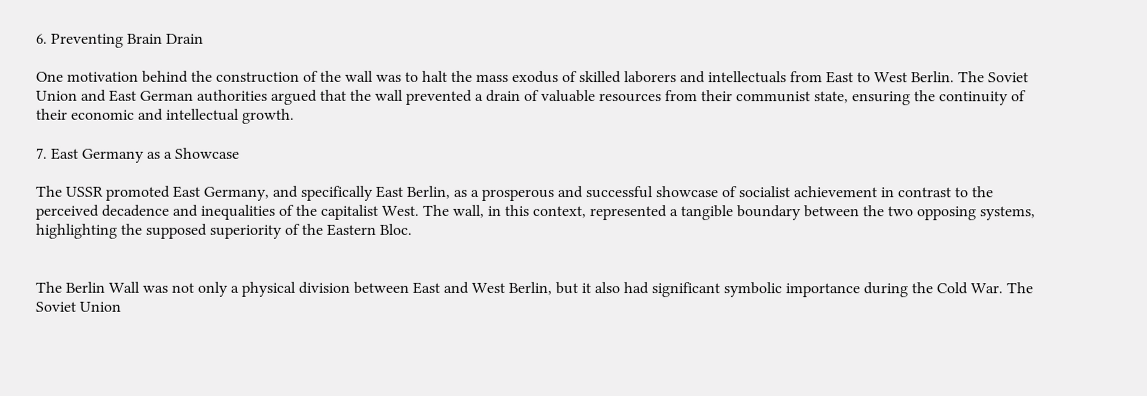6. Preventing Brain Drain

One motivation behind the construction of the wall was to halt the mass exodus of skilled laborers and intellectuals from East to West Berlin. The Soviet Union and East German authorities argued that the wall prevented a drain of valuable resources from their communist state, ensuring the continuity of their economic and intellectual growth.

7. East Germany as a Showcase

The USSR promoted East Germany, and specifically East Berlin, as a prosperous and successful showcase of socialist achievement in contrast to the perceived decadence and inequalities of the capitalist West. The wall, in this context, represented a tangible boundary between the two opposing systems, highlighting the supposed superiority of the Eastern Bloc.


The Berlin Wall was not only a physical division between East and West Berlin, but it also had significant symbolic importance during the Cold War. The Soviet Union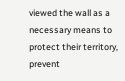viewed the wall as a necessary means to protect their territory, prevent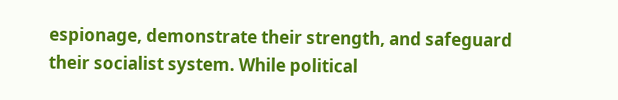espionage, demonstrate their strength, and safeguard their socialist system. While political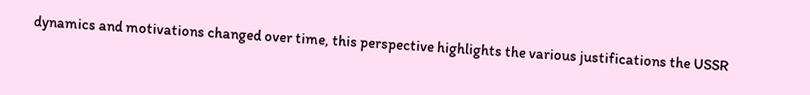dynamics and motivations changed over time, this perspective highlights the various justifications the USSR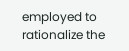employed to rationalize the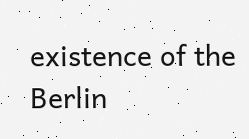existence of the Berlin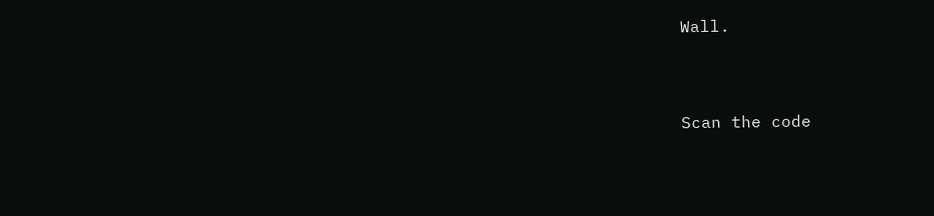Wall.




Scan the code